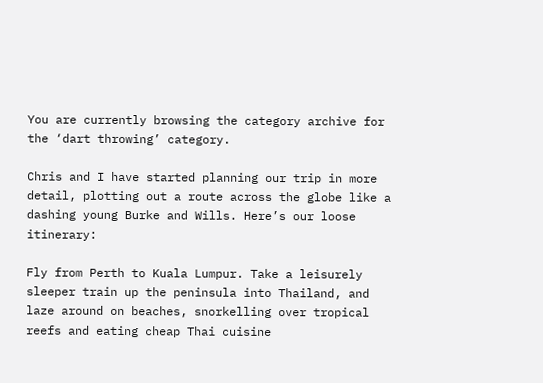You are currently browsing the category archive for the ‘dart throwing’ category.

Chris and I have started planning our trip in more detail, plotting out a route across the globe like a dashing young Burke and Wills. Here’s our loose itinerary:

Fly from Perth to Kuala Lumpur. Take a leisurely sleeper train up the peninsula into Thailand, and laze around on beaches, snorkelling over tropical reefs and eating cheap Thai cuisine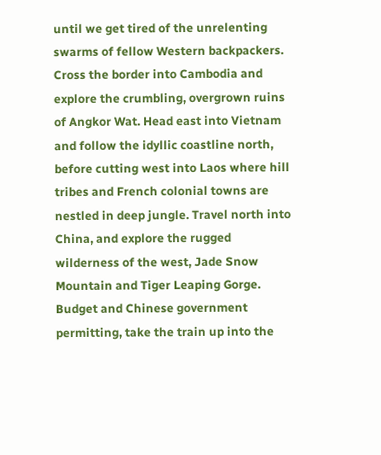until we get tired of the unrelenting swarms of fellow Western backpackers. Cross the border into Cambodia and explore the crumbling, overgrown ruins of Angkor Wat. Head east into Vietnam and follow the idyllic coastline north, before cutting west into Laos where hill tribes and French colonial towns are nestled in deep jungle. Travel north into China, and explore the rugged wilderness of the west, Jade Snow Mountain and Tiger Leaping Gorge. Budget and Chinese government permitting, take the train up into the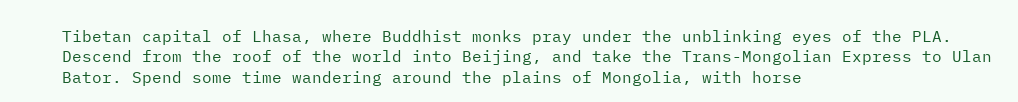Tibetan capital of Lhasa, where Buddhist monks pray under the unblinking eyes of the PLA. Descend from the roof of the world into Beijing, and take the Trans-Mongolian Express to Ulan Bator. Spend some time wandering around the plains of Mongolia, with horse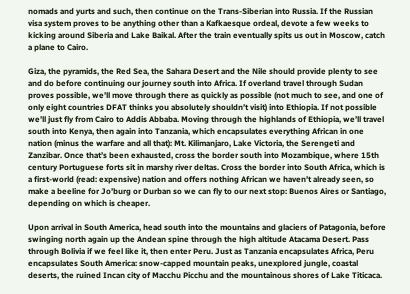nomads and yurts and such, then continue on the Trans-Siberian into Russia. If the Russian visa system proves to be anything other than a Kafkaesque ordeal, devote a few weeks to kicking around Siberia and Lake Baikal. After the train eventually spits us out in Moscow, catch a plane to Cairo.

Giza, the pyramids, the Red Sea, the Sahara Desert and the Nile should provide plenty to see and do before continuing our journey south into Africa. If overland travel through Sudan proves possible, we’ll move through there as quickly as possible (not much to see, and one of only eight countries DFAT thinks you absolutely shouldn’t visit) into Ethiopia. If not possible we’ll just fly from Cairo to Addis Abbaba. Moving through the highlands of Ethiopia, we’ll travel south into Kenya, then again into Tanzania, which encapsulates everything African in one nation (minus the warfare and all that): Mt. Kilimanjaro, Lake Victoria, the Serengeti and Zanzibar. Once that’s been exhausted, cross the border south into Mozambique, where 15th century Portuguese forts sit in marshy river deltas. Cross the border into South Africa, which is a first-world (read: expensive) nation and offers nothing African we haven’t already seen, so make a beeline for Jo’burg or Durban so we can fly to our next stop: Buenos Aires or Santiago, depending on which is cheaper.

Upon arrival in South America, head south into the mountains and glaciers of Patagonia, before swinging north again up the Andean spine through the high altitude Atacama Desert. Pass through Bolivia if we feel like it, then enter Peru. Just as Tanzania encapsulates Africa, Peru encapsulates South America: snow-capped mountain peaks, unexplored jungle, coastal deserts, the ruined Incan city of Macchu Picchu and the mountainous shores of Lake Titicaca.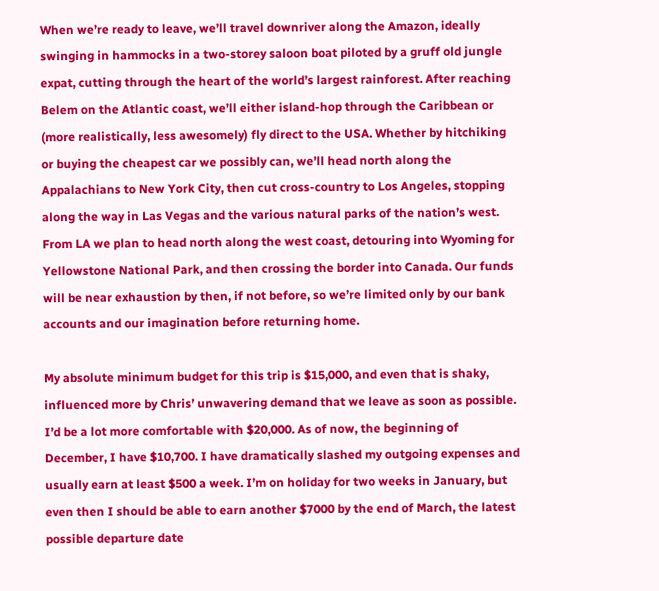When we’re ready to leave, we’ll travel downriver along the Amazon, ideally swinging in hammocks in a two-storey saloon boat piloted by a gruff old jungle expat, cutting through the heart of the world’s largest rainforest. After reaching Belem on the Atlantic coast, we’ll either island-hop through the Caribbean or (more realistically, less awesomely) fly direct to the USA. Whether by hitchiking or buying the cheapest car we possibly can, we’ll head north along the Appalachians to New York City, then cut cross-country to Los Angeles, stopping along the way in Las Vegas and the various natural parks of the nation’s west. From LA we plan to head north along the west coast, detouring into Wyoming for Yellowstone National Park, and then crossing the border into Canada. Our funds will be near exhaustion by then, if not before, so we’re limited only by our bank accounts and our imagination before returning home.

My absolute minimum budget for this trip is $15,000, and even that is shaky, influenced more by Chris’ unwavering demand that we leave as soon as possible. I’d be a lot more comfortable with $20,000. As of now, the beginning of December, I have $10,700. I have dramatically slashed my outgoing expenses and usually earn at least $500 a week. I’m on holiday for two weeks in January, but even then I should be able to earn another $7000 by the end of March, the latest possible departure date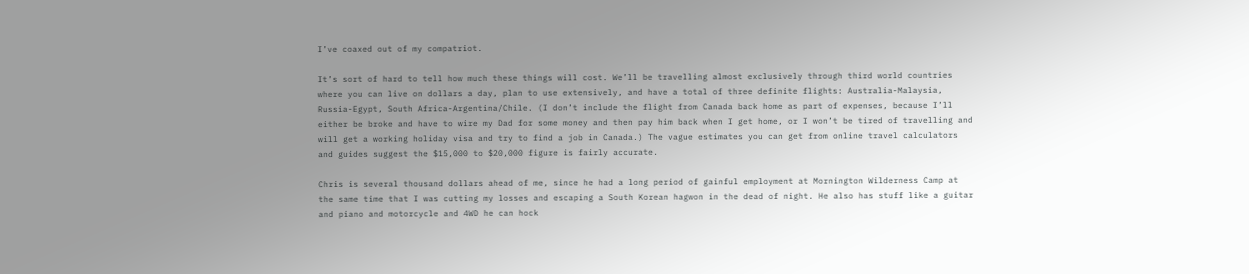I’ve coaxed out of my compatriot.

It’s sort of hard to tell how much these things will cost. We’ll be travelling almost exclusively through third world countries where you can live on dollars a day, plan to use extensively, and have a total of three definite flights: Australia-Malaysia, Russia-Egypt, South Africa-Argentina/Chile. (I don’t include the flight from Canada back home as part of expenses, because I’ll either be broke and have to wire my Dad for some money and then pay him back when I get home, or I won’t be tired of travelling and will get a working holiday visa and try to find a job in Canada.) The vague estimates you can get from online travel calculators and guides suggest the $15,000 to $20,000 figure is fairly accurate.

Chris is several thousand dollars ahead of me, since he had a long period of gainful employment at Mornington Wilderness Camp at the same time that I was cutting my losses and escaping a South Korean hagwon in the dead of night. He also has stuff like a guitar and piano and motorcycle and 4WD he can hock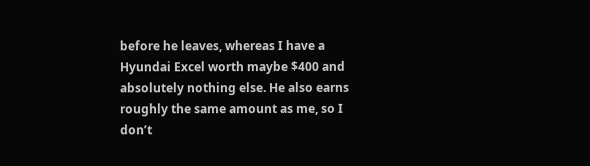before he leaves, whereas I have a Hyundai Excel worth maybe $400 and absolutely nothing else. He also earns roughly the same amount as me, so I don’t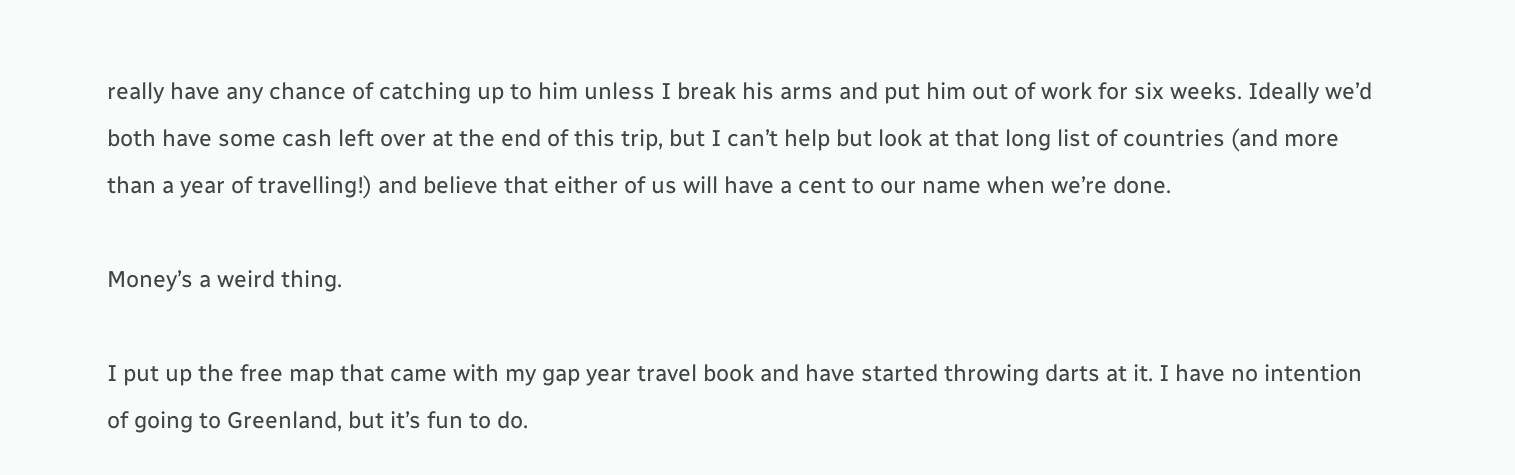really have any chance of catching up to him unless I break his arms and put him out of work for six weeks. Ideally we’d both have some cash left over at the end of this trip, but I can’t help but look at that long list of countries (and more than a year of travelling!) and believe that either of us will have a cent to our name when we’re done.

Money’s a weird thing.

I put up the free map that came with my gap year travel book and have started throwing darts at it. I have no intention of going to Greenland, but it’s fun to do.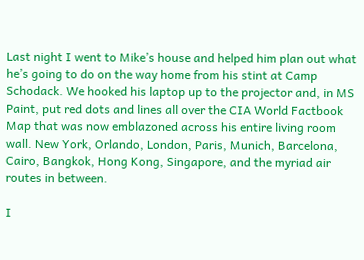Last night I went to Mike’s house and helped him plan out what he’s going to do on the way home from his stint at Camp Schodack. We hooked his laptop up to the projector and, in MS Paint, put red dots and lines all over the CIA World Factbook Map that was now emblazoned across his entire living room wall. New York, Orlando, London, Paris, Munich, Barcelona, Cairo, Bangkok, Hong Kong, Singapore, and the myriad air routes in between.

I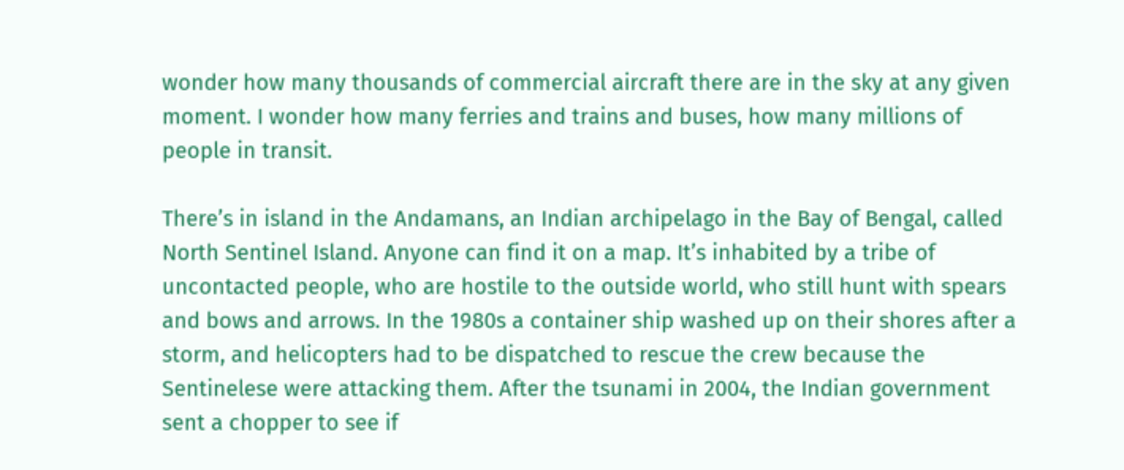wonder how many thousands of commercial aircraft there are in the sky at any given moment. I wonder how many ferries and trains and buses, how many millions of people in transit.

There’s in island in the Andamans, an Indian archipelago in the Bay of Bengal, called North Sentinel Island. Anyone can find it on a map. It’s inhabited by a tribe of uncontacted people, who are hostile to the outside world, who still hunt with spears and bows and arrows. In the 1980s a container ship washed up on their shores after a storm, and helicopters had to be dispatched to rescue the crew because the Sentinelese were attacking them. After the tsunami in 2004, the Indian government sent a chopper to see if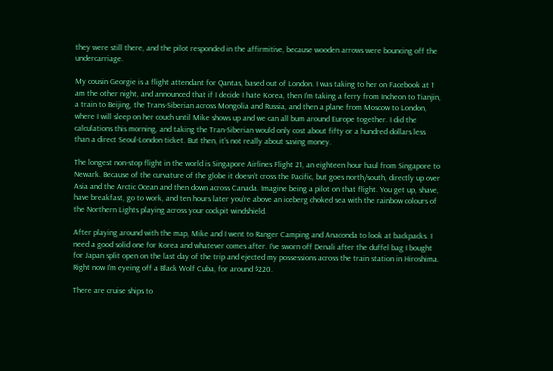they were still there, and the pilot responded in the affirmitive, because wooden arrows were bouncing off the undercarriage.

My cousin Georgie is a flight attendant for Qantas, based out of London. I was taking to her on Facebook at 1 am the other night, and announced that if I decide I hate Korea, then I’m taking a ferry from Incheon to Tianjin, a train to Beijing, the Trans-Siberian across Mongolia and Russia, and then a plane from Moscow to London, where I will sleep on her couch until Mike shows up and we can all bum around Europe together. I did the calculations this morning, and taking the Tran-Siberian would only cost about fifty or a hundred dollars less than a direct Seoul-London ticket. But then, it’s not really about saving money.

The longest non-stop flight in the world is Singapore Airlines Flight 21, an eighteen hour haul from Singapore to Newark. Because of the curvature of the globe it doesn’t cross the Pacific, but goes north/south, directly up over Asia and the Arctic Ocean and then down across Canada. Imagine being a pilot on that flight. You get up, shave, have breakfast, go to work, and ten hours later you’re above an iceberg choked sea with the rainbow colours of the Northern Lights playing across your cockpit windshield.

After playing around with the map, Mike and I went to Ranger Camping and Anaconda to look at backpacks. I need a good solid one for Korea and whatever comes after. I’ve sworn off Denali after the duffel bag I bought for Japan split open on the last day of the trip and ejected my possessions across the train station in Hiroshima. Right now I’m eyeing off a Black Wolf Cuba, for around $220.

There are cruise ships to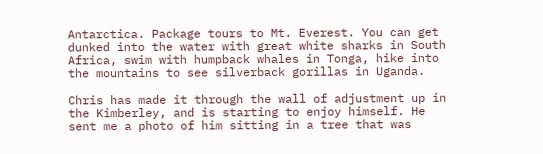Antarctica. Package tours to Mt. Everest. You can get dunked into the water with great white sharks in South Africa, swim with humpback whales in Tonga, hike into the mountains to see silverback gorillas in Uganda.

Chris has made it through the wall of adjustment up in the Kimberley, and is starting to enjoy himself. He sent me a photo of him sitting in a tree that was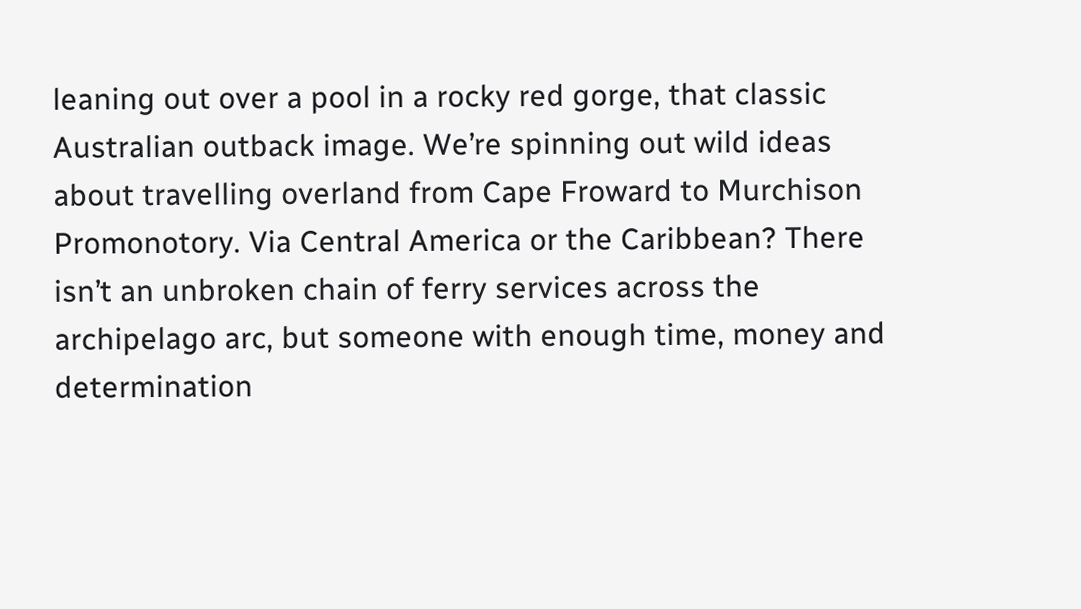leaning out over a pool in a rocky red gorge, that classic Australian outback image. We’re spinning out wild ideas about travelling overland from Cape Froward to Murchison Promonotory. Via Central America or the Caribbean? There isn’t an unbroken chain of ferry services across the archipelago arc, but someone with enough time, money and determination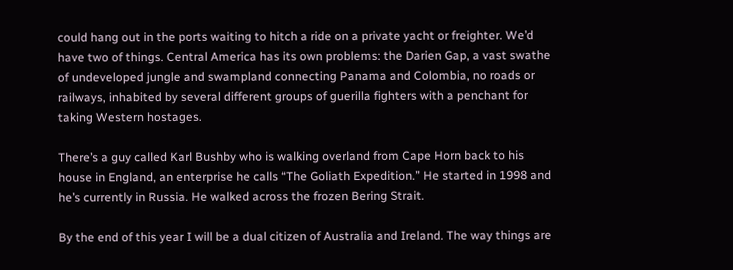could hang out in the ports waiting to hitch a ride on a private yacht or freighter. We’d have two of things. Central America has its own problems: the Darien Gap, a vast swathe of undeveloped jungle and swampland connecting Panama and Colombia, no roads or railways, inhabited by several different groups of guerilla fighters with a penchant for taking Western hostages.

There’s a guy called Karl Bushby who is walking overland from Cape Horn back to his house in England, an enterprise he calls “The Goliath Expedition.” He started in 1998 and he’s currently in Russia. He walked across the frozen Bering Strait.

By the end of this year I will be a dual citizen of Australia and Ireland. The way things are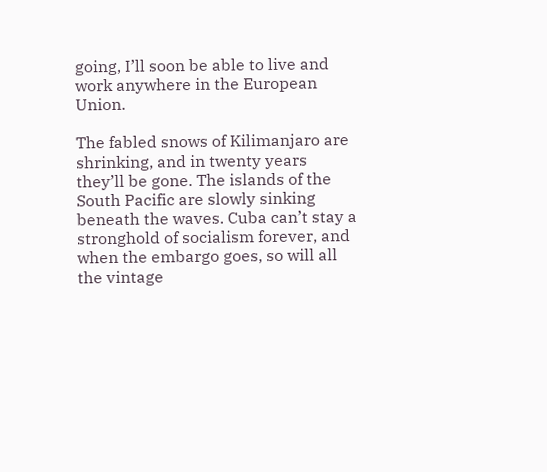going, I’ll soon be able to live and work anywhere in the European Union.

The fabled snows of Kilimanjaro are shrinking, and in twenty years they’ll be gone. The islands of the South Pacific are slowly sinking beneath the waves. Cuba can’t stay a stronghold of socialism forever, and when the embargo goes, so will all the vintage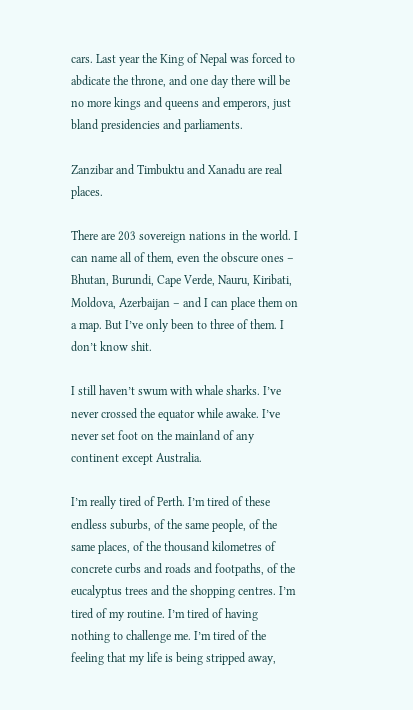cars. Last year the King of Nepal was forced to abdicate the throne, and one day there will be no more kings and queens and emperors, just bland presidencies and parliaments.

Zanzibar and Timbuktu and Xanadu are real places.

There are 203 sovereign nations in the world. I can name all of them, even the obscure ones – Bhutan, Burundi, Cape Verde, Nauru, Kiribati, Moldova, Azerbaijan – and I can place them on a map. But I’ve only been to three of them. I don’t know shit.

I still haven’t swum with whale sharks. I’ve never crossed the equator while awake. I’ve never set foot on the mainland of any continent except Australia.

I’m really tired of Perth. I’m tired of these endless suburbs, of the same people, of the same places, of the thousand kilometres of concrete curbs and roads and footpaths, of the eucalyptus trees and the shopping centres. I’m tired of my routine. I’m tired of having nothing to challenge me. I’m tired of the feeling that my life is being stripped away,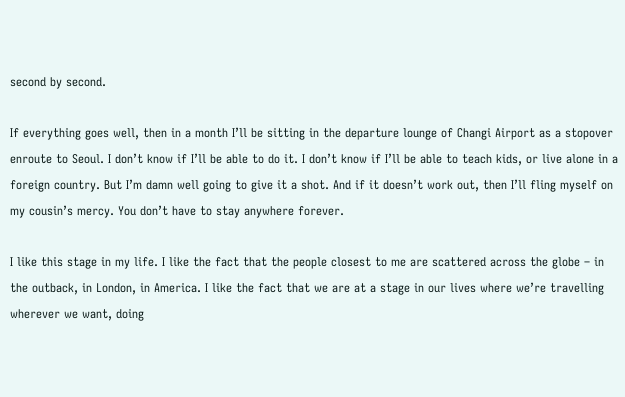second by second.

If everything goes well, then in a month I’ll be sitting in the departure lounge of Changi Airport as a stopover enroute to Seoul. I don’t know if I’ll be able to do it. I don’t know if I’ll be able to teach kids, or live alone in a foreign country. But I’m damn well going to give it a shot. And if it doesn’t work out, then I’ll fling myself on my cousin’s mercy. You don’t have to stay anywhere forever.

I like this stage in my life. I like the fact that the people closest to me are scattered across the globe – in the outback, in London, in America. I like the fact that we are at a stage in our lives where we’re travelling wherever we want, doing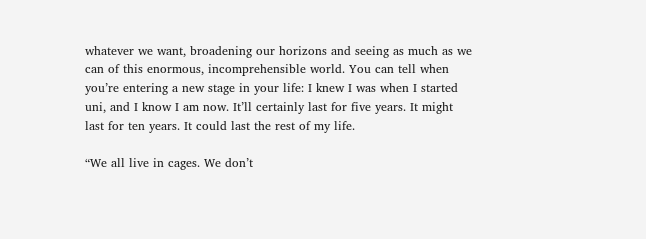whatever we want, broadening our horizons and seeing as much as we can of this enormous, incomprehensible world. You can tell when you’re entering a new stage in your life: I knew I was when I started uni, and I know I am now. It’ll certainly last for five years. It might last for ten years. It could last the rest of my life.

“We all live in cages. We don’t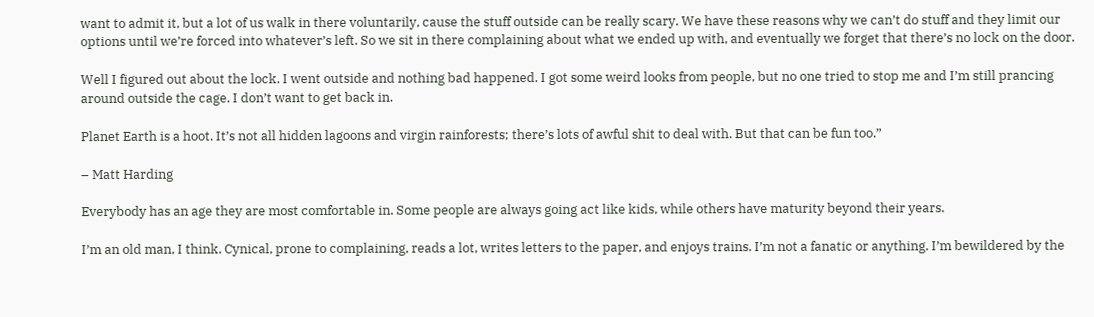want to admit it, but a lot of us walk in there voluntarily, cause the stuff outside can be really scary. We have these reasons why we can’t do stuff and they limit our options until we’re forced into whatever’s left. So we sit in there complaining about what we ended up with, and eventually we forget that there’s no lock on the door.

Well I figured out about the lock. I went outside and nothing bad happened. I got some weird looks from people, but no one tried to stop me and I’m still prancing around outside the cage. I don’t want to get back in.

Planet Earth is a hoot. It’s not all hidden lagoons and virgin rainforests; there’s lots of awful shit to deal with. But that can be fun too.”

– Matt Harding

Everybody has an age they are most comfortable in. Some people are always going act like kids, while others have maturity beyond their years.

I’m an old man, I think. Cynical, prone to complaining, reads a lot, writes letters to the paper, and enjoys trains. I’m not a fanatic or anything. I’m bewildered by the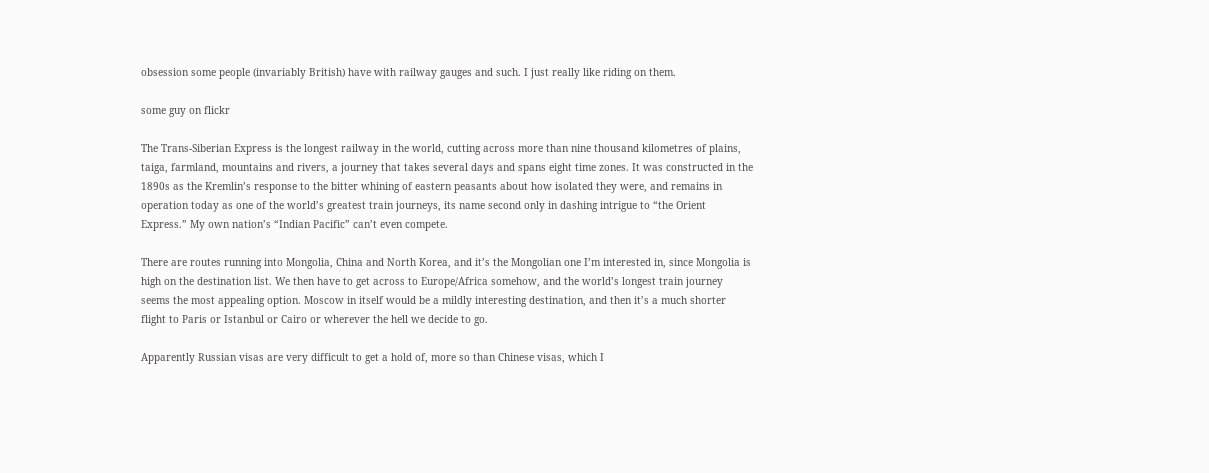obsession some people (invariably British) have with railway gauges and such. I just really like riding on them.

some guy on flickr

The Trans-Siberian Express is the longest railway in the world, cutting across more than nine thousand kilometres of plains, taiga, farmland, mountains and rivers, a journey that takes several days and spans eight time zones. It was constructed in the 1890s as the Kremlin’s response to the bitter whining of eastern peasants about how isolated they were, and remains in operation today as one of the world’s greatest train journeys, its name second only in dashing intrigue to “the Orient Express.” My own nation’s “Indian Pacific” can’t even compete.

There are routes running into Mongolia, China and North Korea, and it’s the Mongolian one I’m interested in, since Mongolia is high on the destination list. We then have to get across to Europe/Africa somehow, and the world’s longest train journey seems the most appealing option. Moscow in itself would be a mildly interesting destination, and then it’s a much shorter flight to Paris or Istanbul or Cairo or wherever the hell we decide to go.

Apparently Russian visas are very difficult to get a hold of, more so than Chinese visas, which I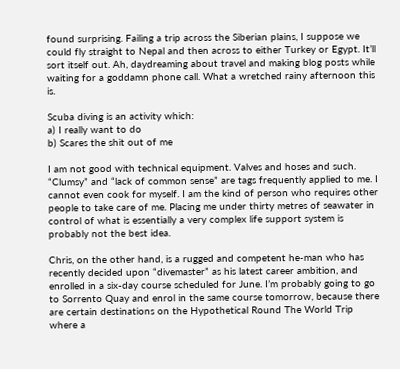found surprising. Failing a trip across the Siberian plains, I suppose we could fly straight to Nepal and then across to either Turkey or Egypt. It’ll sort itself out. Ah, daydreaming about travel and making blog posts while waiting for a goddamn phone call. What a wretched rainy afternoon this is.

Scuba diving is an activity which:
a) I really want to do
b) Scares the shit out of me

I am not good with technical equipment. Valves and hoses and such. “Clumsy” and “lack of common sense” are tags frequently applied to me. I cannot even cook for myself. I am the kind of person who requires other people to take care of me. Placing me under thirty metres of seawater in control of what is essentially a very complex life support system is probably not the best idea.

Chris, on the other hand, is a rugged and competent he-man who has recently decided upon “divemaster” as his latest career ambition, and enrolled in a six-day course scheduled for June. I’m probably going to go to Sorrento Quay and enrol in the same course tomorrow, because there are certain destinations on the Hypothetical Round The World Trip where a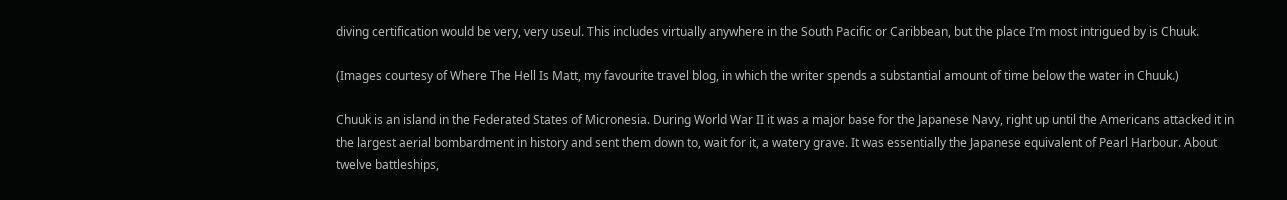diving certification would be very, very useul. This includes virtually anywhere in the South Pacific or Caribbean, but the place I’m most intrigued by is Chuuk.

(Images courtesy of Where The Hell Is Matt, my favourite travel blog, in which the writer spends a substantial amount of time below the water in Chuuk.)

Chuuk is an island in the Federated States of Micronesia. During World War II it was a major base for the Japanese Navy, right up until the Americans attacked it in the largest aerial bombardment in history and sent them down to, wait for it, a watery grave. It was essentially the Japanese equivalent of Pearl Harbour. About twelve battleships,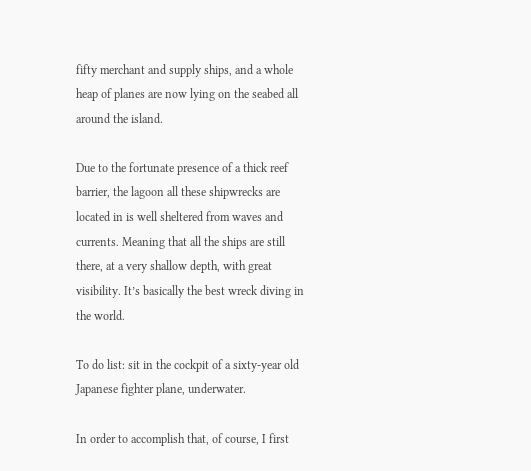fifty merchant and supply ships, and a whole heap of planes are now lying on the seabed all around the island.

Due to the fortunate presence of a thick reef barrier, the lagoon all these shipwrecks are located in is well sheltered from waves and currents. Meaning that all the ships are still there, at a very shallow depth, with great visibility. It’s basically the best wreck diving in the world.

To do list: sit in the cockpit of a sixty-year old Japanese fighter plane, underwater.

In order to accomplish that, of course, I first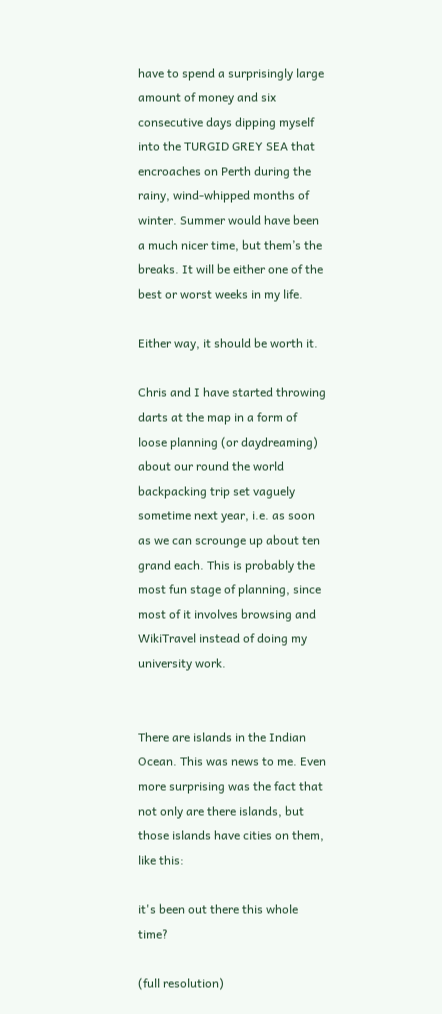have to spend a surprisingly large amount of money and six consecutive days dipping myself into the TURGID GREY SEA that encroaches on Perth during the rainy, wind-whipped months of winter. Summer would have been a much nicer time, but them’s the breaks. It will be either one of the best or worst weeks in my life.

Either way, it should be worth it.

Chris and I have started throwing darts at the map in a form of loose planning (or daydreaming) about our round the world backpacking trip set vaguely sometime next year, i.e. as soon as we can scrounge up about ten grand each. This is probably the most fun stage of planning, since most of it involves browsing and WikiTravel instead of doing my university work.


There are islands in the Indian Ocean. This was news to me. Even more surprising was the fact that not only are there islands, but those islands have cities on them, like this:

it's been out there this whole time?

(full resolution)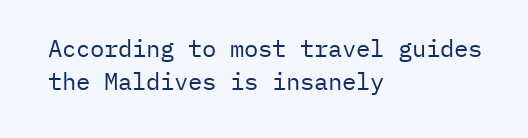According to most travel guides the Maldives is insanely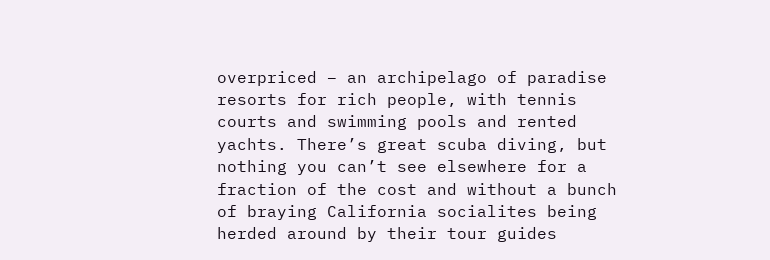overpriced – an archipelago of paradise resorts for rich people, with tennis courts and swimming pools and rented yachts. There’s great scuba diving, but nothing you can’t see elsewhere for a fraction of the cost and without a bunch of braying California socialites being herded around by their tour guides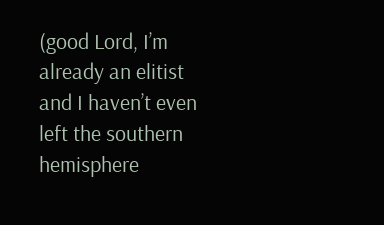(good Lord, I’m already an elitist and I haven’t even left the southern hemisphere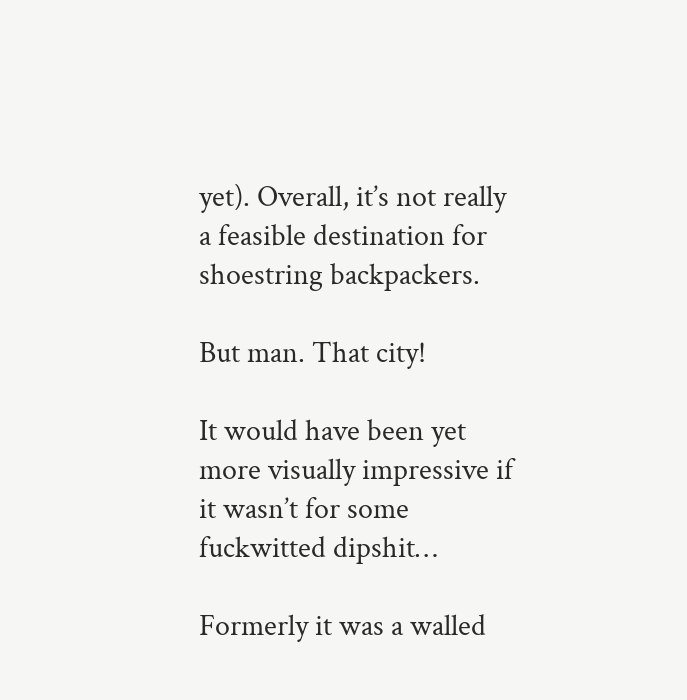yet). Overall, it’s not really a feasible destination for shoestring backpackers.

But man. That city!

It would have been yet more visually impressive if it wasn’t for some fuckwitted dipshit…

Formerly it was a walled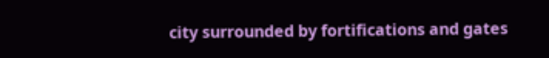city surrounded by fortifications and gates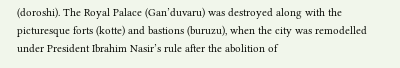(doroshi). The Royal Palace (Gan’duvaru) was destroyed along with the picturesque forts (kotte) and bastions (buruzu), when the city was remodelled under President Ibrahim Nasir’s rule after the abolition of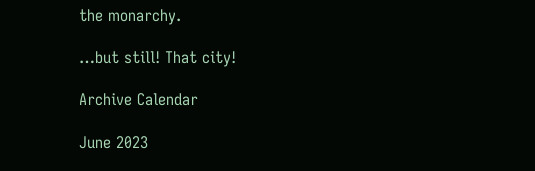the monarchy.

…but still! That city!

Archive Calendar

June 2023